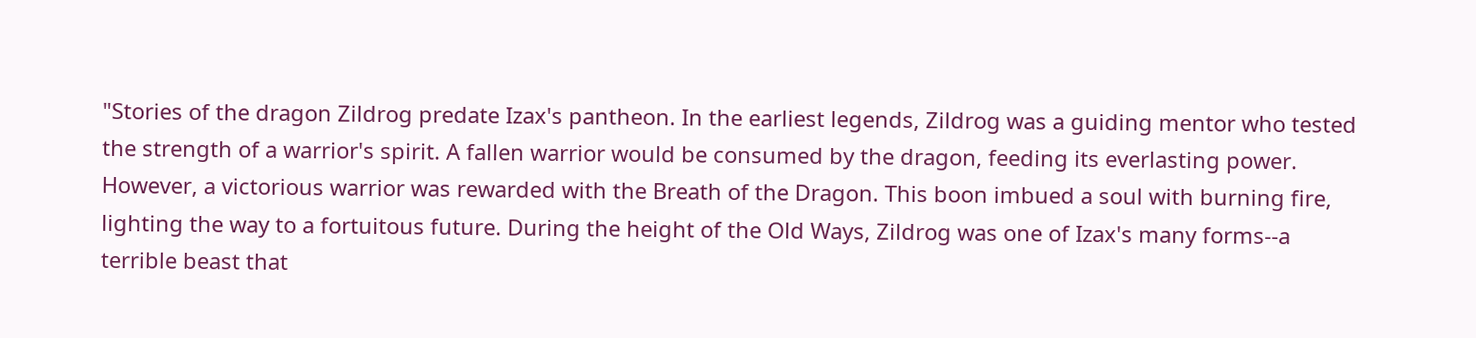"Stories of the dragon Zildrog predate Izax's pantheon. In the earliest legends, Zildrog was a guiding mentor who tested the strength of a warrior's spirit. A fallen warrior would be consumed by the dragon, feeding its everlasting power. However, a victorious warrior was rewarded with the Breath of the Dragon. This boon imbued a soul with burning fire, lighting the way to a fortuitous future. During the height of the Old Ways, Zildrog was one of Izax's many forms--a terrible beast that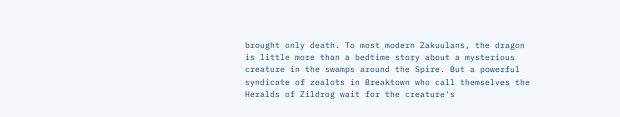brought only death. To most modern Zakuulans, the dragon is little more than a bedtime story about a mysterious creature in the swamps around the Spire. But a powerful syndicate of zealots in Breaktown who call themselves the Heralds of Zildrog wait for the creature's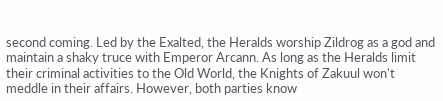second coming. Led by the Exalted, the Heralds worship Zildrog as a god and maintain a shaky truce with Emperor Arcann. As long as the Heralds limit their criminal activities to the Old World, the Knights of Zakuul won't meddle in their affairs. However, both parties know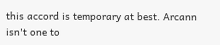this accord is temporary at best. Arcann isn't one to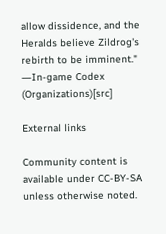allow dissidence, and the Heralds believe Zildrog's rebirth to be imminent."
―In-game Codex (Organizations)[src]

External links

Community content is available under CC-BY-SA unless otherwise noted.